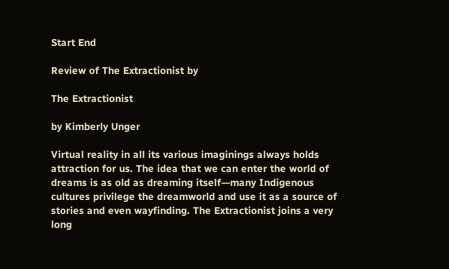Start End

Review of The Extractionist by

The Extractionist

by Kimberly Unger

Virtual reality in all its various imaginings always holds attraction for us. The idea that we can enter the world of dreams is as old as dreaming itself—many Indigenous cultures privilege the dreamworld and use it as a source of stories and even wayfinding. The Extractionist joins a very long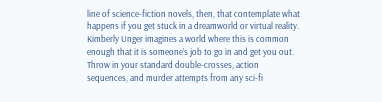line of science-fiction novels, then, that contemplate what happens if you get stuck in a dreamworld or virtual reality. Kimberly Unger imagines a world where this is common enough that it is someone’s job to go in and get you out. Throw in your standard double-crosses, action sequences, and murder attempts from any sci-fi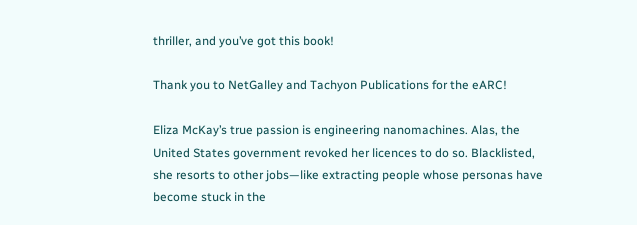thriller, and you’ve got this book!

Thank you to NetGalley and Tachyon Publications for the eARC!

Eliza McKay’s true passion is engineering nanomachines. Alas, the United States government revoked her licences to do so. Blacklisted, she resorts to other jobs—like extracting people whose personas have become stuck in the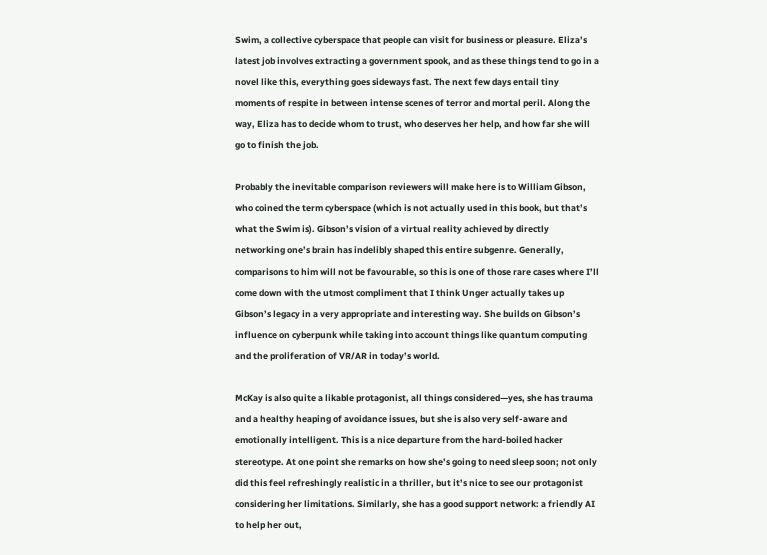Swim, a collective cyberspace that people can visit for business or pleasure. Eliza’s latest job involves extracting a government spook, and as these things tend to go in a novel like this, everything goes sideways fast. The next few days entail tiny moments of respite in between intense scenes of terror and mortal peril. Along the way, Eliza has to decide whom to trust, who deserves her help, and how far she will go to finish the job.

Probably the inevitable comparison reviewers will make here is to William Gibson, who coined the term cyberspace (which is not actually used in this book, but that’s what the Swim is). Gibson’s vision of a virtual reality achieved by directly networking one’s brain has indelibly shaped this entire subgenre. Generally, comparisons to him will not be favourable, so this is one of those rare cases where I’ll come down with the utmost compliment that I think Unger actually takes up Gibson’s legacy in a very appropriate and interesting way. She builds on Gibson’s influence on cyberpunk while taking into account things like quantum computing and the proliferation of VR/AR in today’s world.

McKay is also quite a likable protagonist, all things considered—yes, she has trauma and a healthy heaping of avoidance issues, but she is also very self-aware and emotionally intelligent. This is a nice departure from the hard-boiled hacker stereotype. At one point she remarks on how she’s going to need sleep soon; not only did this feel refreshingly realistic in a thriller, but it’s nice to see our protagonist considering her limitations. Similarly, she has a good support network: a friendly AI to help her out,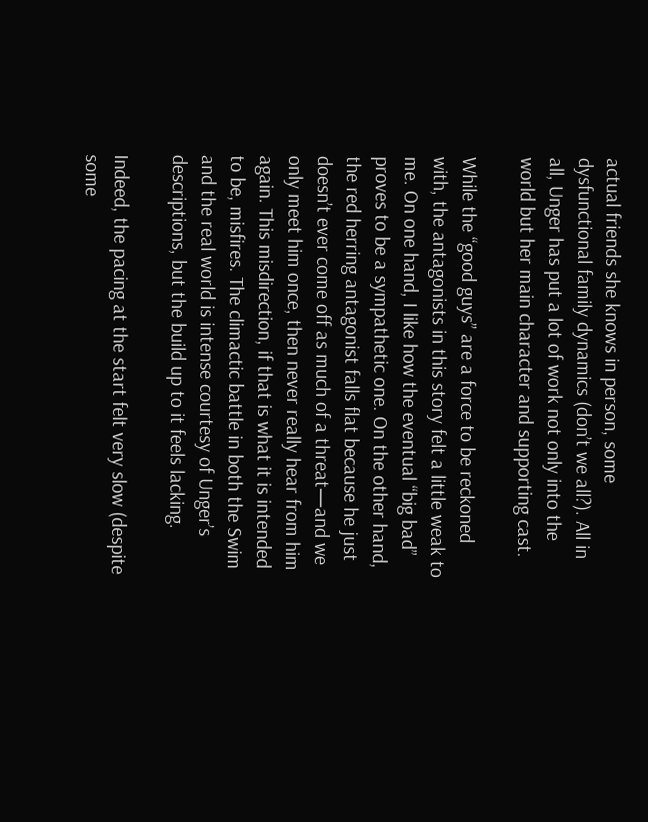actual friends she knows in person, some dysfunctional family dynamics (don’t we all?). All in all, Unger has put a lot of work not only into the world but her main character and supporting cast.

While the “good guys” are a force to be reckoned with, the antagonists in this story felt a little weak to me. On one hand, I like how the eventual “big bad” proves to be a sympathetic one. On the other hand, the red herring antagonist falls flat because he just doesn’t ever come off as much of a threat—and we only meet him once, then never really hear from him again. This misdirection, if that is what it is intended to be, misfires. The climactic battle in both the Swim and the real world is intense courtesy of Unger’s descriptions, but the build up to it feels lacking.

Indeed, the pacing at the start felt very slow (despite some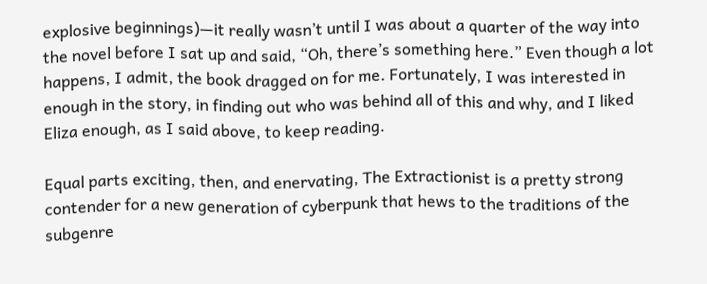explosive beginnings)—it really wasn’t until I was about a quarter of the way into the novel before I sat up and said, “Oh, there’s something here.” Even though a lot happens, I admit, the book dragged on for me. Fortunately, I was interested in enough in the story, in finding out who was behind all of this and why, and I liked Eliza enough, as I said above, to keep reading.

Equal parts exciting, then, and enervating, The Extractionist is a pretty strong contender for a new generation of cyberpunk that hews to the traditions of the subgenre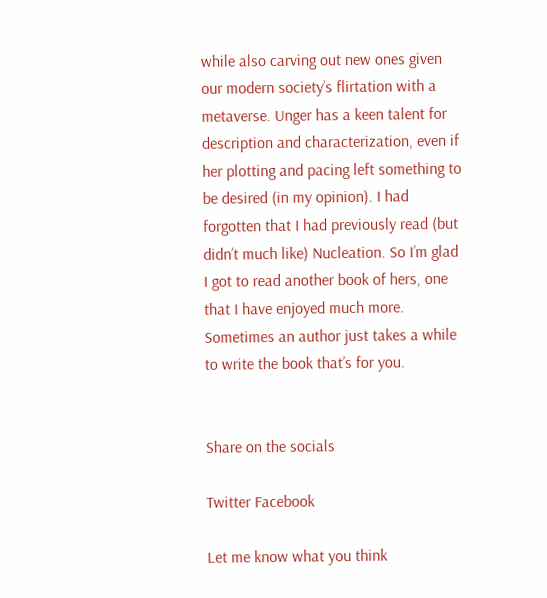while also carving out new ones given our modern society’s flirtation with a metaverse. Unger has a keen talent for description and characterization, even if her plotting and pacing left something to be desired (in my opinion). I had forgotten that I had previously read (but didn’t much like) Nucleation. So I’m glad I got to read another book of hers, one that I have enjoyed much more. Sometimes an author just takes a while to write the book that’s for you.


Share on the socials

Twitter Facebook

Let me know what you think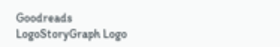Goodreads LogoStoryGraph Logo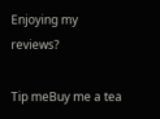Enjoying my reviews?

Tip meBuy me a tea